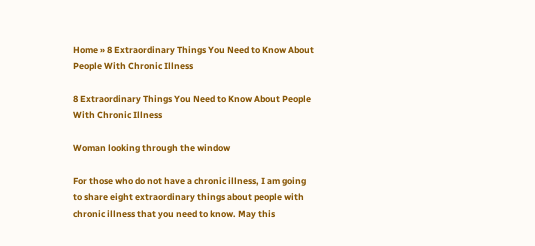Home » 8 Extraordinary Things You Need to Know About People With Chronic Illness

8 Extraordinary Things You Need to Know About People With Chronic Illness

Woman looking through the window

For those who do not have a chronic illness, I am going to share eight extraordinary things about people with chronic illness that you need to know. May this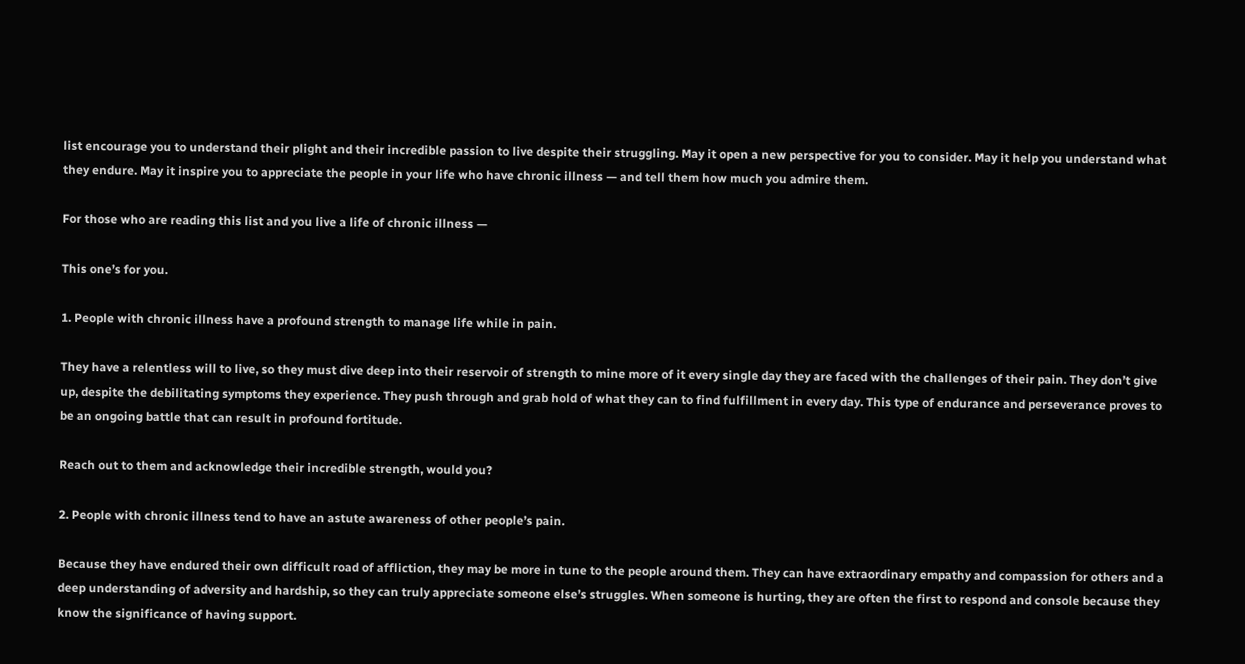list encourage you to understand their plight and their incredible passion to live despite their struggling. May it open a new perspective for you to consider. May it help you understand what they endure. May it inspire you to appreciate the people in your life who have chronic illness — and tell them how much you admire them.

For those who are reading this list and you live a life of chronic illness —

This one’s for you.

1. People with chronic illness have a profound strength to manage life while in pain.

They have a relentless will to live, so they must dive deep into their reservoir of strength to mine more of it every single day they are faced with the challenges of their pain. They don’t give up, despite the debilitating symptoms they experience. They push through and grab hold of what they can to find fulfillment in every day. This type of endurance and perseverance proves to be an ongoing battle that can result in profound fortitude.

Reach out to them and acknowledge their incredible strength, would you?

2. People with chronic illness tend to have an astute awareness of other people’s pain.

Because they have endured their own difficult road of affliction, they may be more in tune to the people around them. They can have extraordinary empathy and compassion for others and a deep understanding of adversity and hardship, so they can truly appreciate someone else’s struggles. When someone is hurting, they are often the first to respond and console because they know the significance of having support.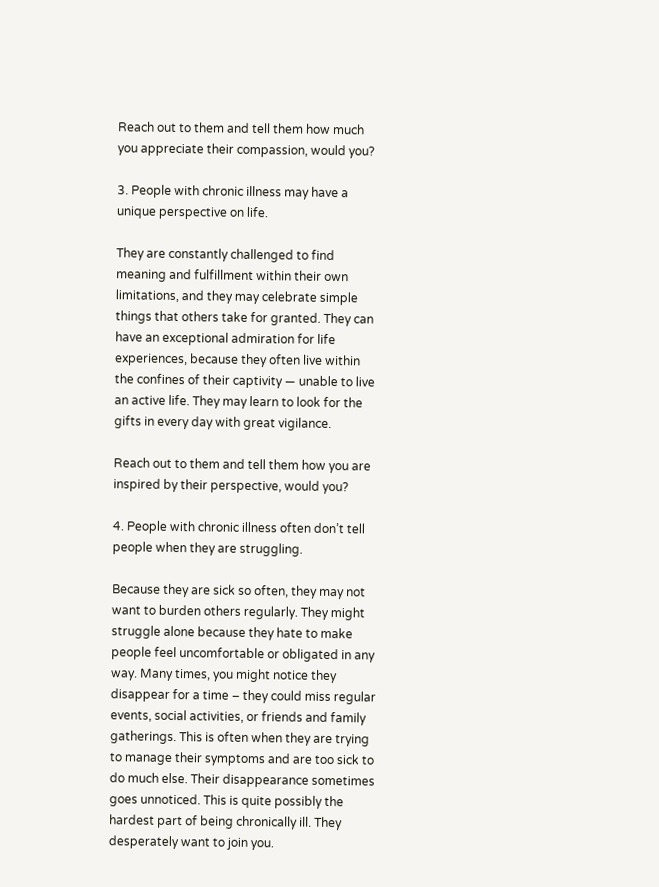Reach out to them and tell them how much you appreciate their compassion, would you?

3. People with chronic illness may have a unique perspective on life.

They are constantly challenged to find meaning and fulfillment within their own limitations, and they may celebrate simple things that others take for granted. They can have an exceptional admiration for life experiences, because they often live within the confines of their captivity — unable to live an active life. They may learn to look for the gifts in every day with great vigilance.

Reach out to them and tell them how you are inspired by their perspective, would you?

4. People with chronic illness often don’t tell people when they are struggling.

Because they are sick so often, they may not want to burden others regularly. They might struggle alone because they hate to make people feel uncomfortable or obligated in any way. Many times, you might notice they disappear for a time – they could miss regular events, social activities, or friends and family gatherings. This is often when they are trying to manage their symptoms and are too sick to do much else. Their disappearance sometimes goes unnoticed. This is quite possibly the hardest part of being chronically ill. They desperately want to join you.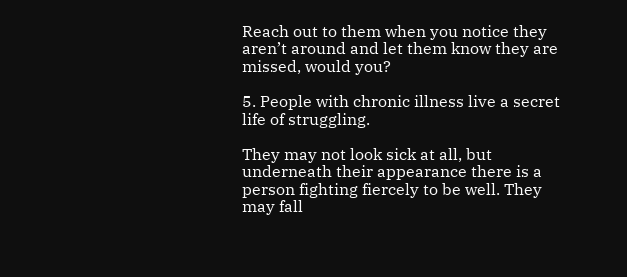Reach out to them when you notice they aren’t around and let them know they are missed, would you?

5. People with chronic illness live a secret life of struggling.

They may not look sick at all, but underneath their appearance there is a person fighting fiercely to be well. They may fall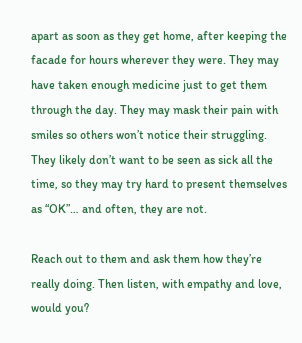apart as soon as they get home, after keeping the facade for hours wherever they were. They may have taken enough medicine just to get them through the day. They may mask their pain with smiles so others won’t notice their struggling. They likely don’t want to be seen as sick all the time, so they may try hard to present themselves as “OK”… and often, they are not.

Reach out to them and ask them how they’re really doing. Then listen, with empathy and love, would you?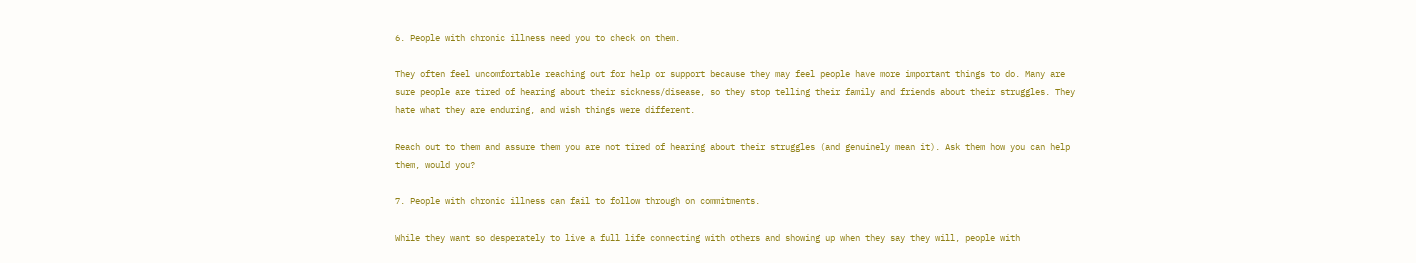6. People with chronic illness need you to check on them.

They often feel uncomfortable reaching out for help or support because they may feel people have more important things to do. Many are sure people are tired of hearing about their sickness/disease, so they stop telling their family and friends about their struggles. They hate what they are enduring, and wish things were different.

Reach out to them and assure them you are not tired of hearing about their struggles (and genuinely mean it). Ask them how you can help them, would you?

7. People with chronic illness can fail to follow through on commitments.

While they want so desperately to live a full life connecting with others and showing up when they say they will, people with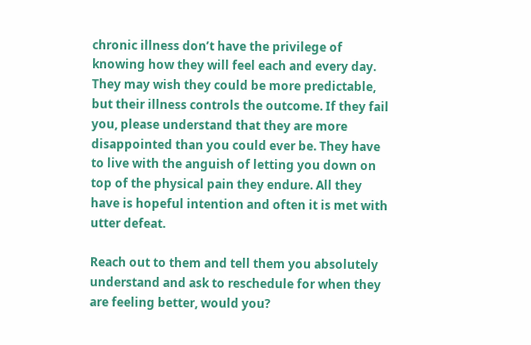chronic illness don’t have the privilege of knowing how they will feel each and every day. They may wish they could be more predictable, but their illness controls the outcome. If they fail you, please understand that they are more disappointed than you could ever be. They have to live with the anguish of letting you down on top of the physical pain they endure. All they have is hopeful intention and often it is met with utter defeat.

Reach out to them and tell them you absolutely understand and ask to reschedule for when they are feeling better, would you?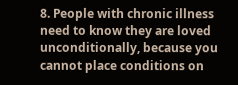8. People with chronic illness need to know they are loved unconditionally, because you cannot place conditions on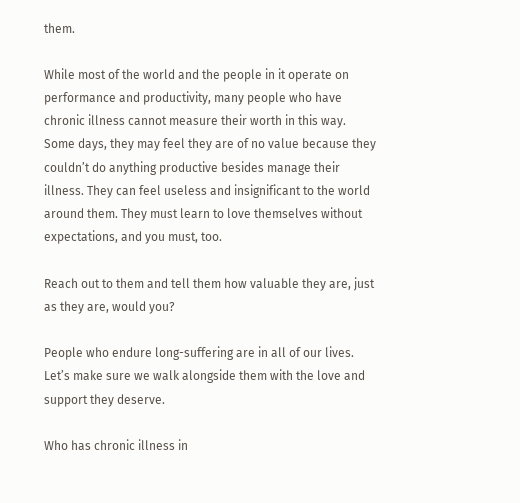them.

While most of the world and the people in it operate on performance and productivity, many people who have chronic illness cannot measure their worth in this way. Some days, they may feel they are of no value because they couldn’t do anything productive besides manage their illness. They can feel useless and insignificant to the world around them. They must learn to love themselves without expectations, and you must, too.

Reach out to them and tell them how valuable they are, just as they are, would you?

People who endure long-suffering are in all of our lives. Let’s make sure we walk alongside them with the love and support they deserve.

Who has chronic illness in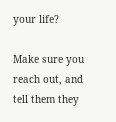your life?

Make sure you reach out, and tell them they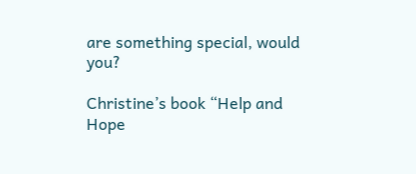are something special, would you?

Christine’s book “Help and Hope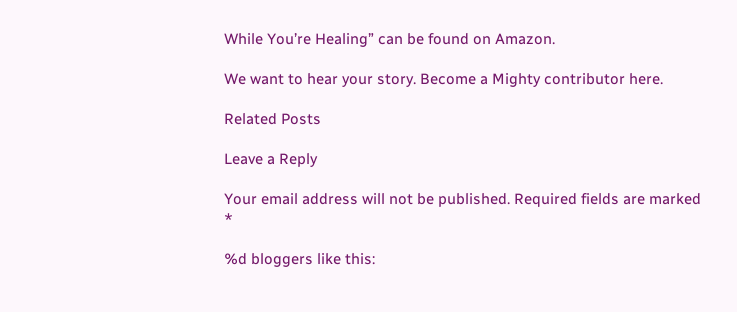While You’re Healing” can be found on Amazon.

We want to hear your story. Become a Mighty contributor here.

Related Posts

Leave a Reply

Your email address will not be published. Required fields are marked *

%d bloggers like this: